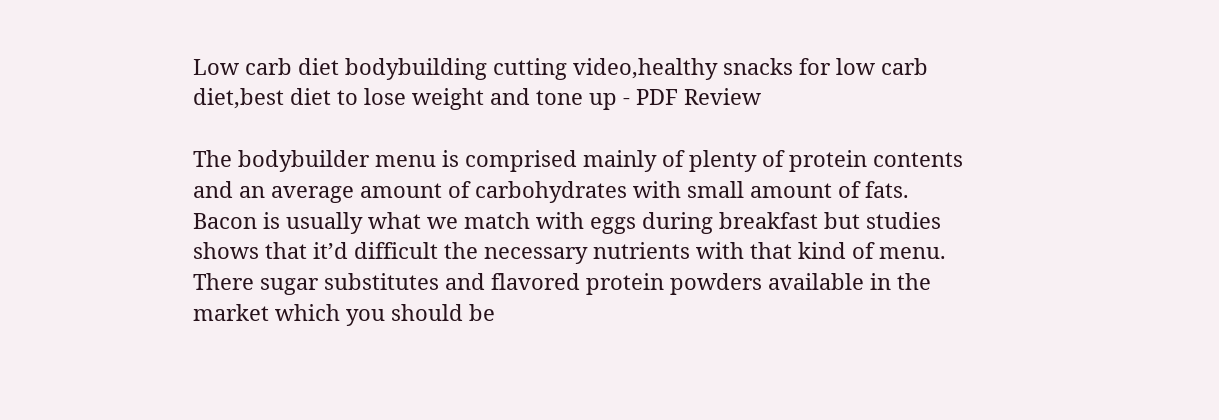Low carb diet bodybuilding cutting video,healthy snacks for low carb diet,best diet to lose weight and tone up - PDF Review

The bodybuilder menu is comprised mainly of plenty of protein contents and an average amount of carbohydrates with small amount of fats. Bacon is usually what we match with eggs during breakfast but studies shows that it’d difficult the necessary nutrients with that kind of menu. There sugar substitutes and flavored protein powders available in the market which you should be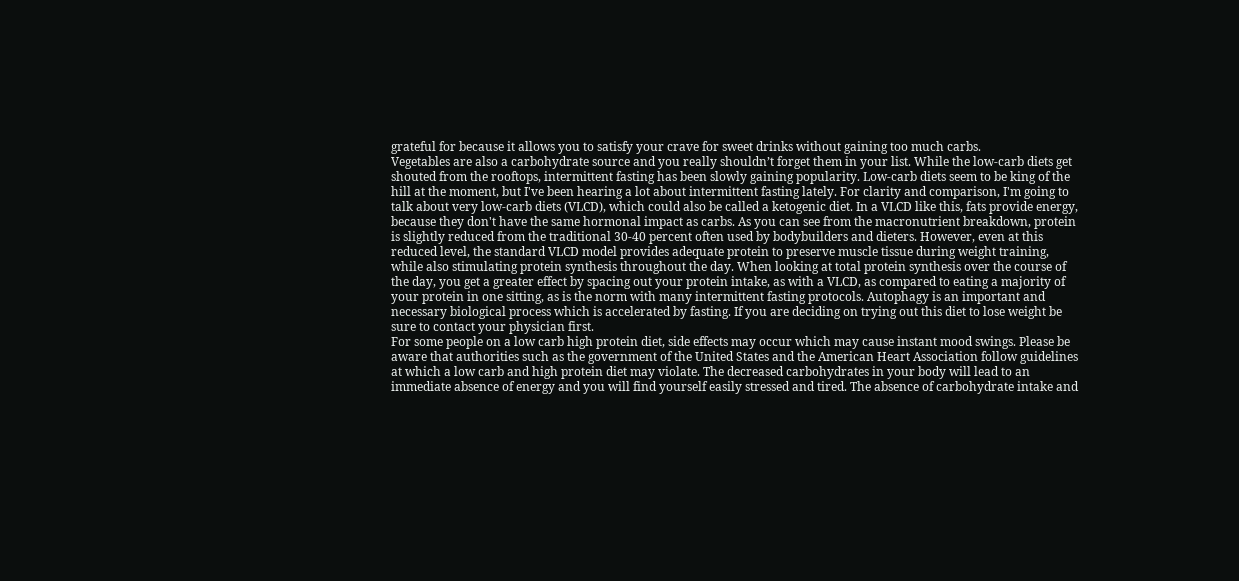grateful for because it allows you to satisfy your crave for sweet drinks without gaining too much carbs.
Vegetables are also a carbohydrate source and you really shouldn’t forget them in your list. While the low-carb diets get shouted from the rooftops, intermittent fasting has been slowly gaining popularity. Low-carb diets seem to be king of the hill at the moment, but I've been hearing a lot about intermittent fasting lately. For clarity and comparison, I'm going to talk about very low-carb diets (VLCD), which could also be called a ketogenic diet. In a VLCD like this, fats provide energy, because they don't have the same hormonal impact as carbs. As you can see from the macronutrient breakdown, protein is slightly reduced from the traditional 30-40 percent often used by bodybuilders and dieters. However, even at this reduced level, the standard VLCD model provides adequate protein to preserve muscle tissue during weight training, while also stimulating protein synthesis throughout the day. When looking at total protein synthesis over the course of the day, you get a greater effect by spacing out your protein intake, as with a VLCD, as compared to eating a majority of your protein in one sitting, as is the norm with many intermittent fasting protocols. Autophagy is an important and necessary biological process which is accelerated by fasting. If you are deciding on trying out this diet to lose weight be sure to contact your physician first.
For some people on a low carb high protein diet, side effects may occur which may cause instant mood swings. Please be aware that authorities such as the government of the United States and the American Heart Association follow guidelines at which a low carb and high protein diet may violate. The decreased carbohydrates in your body will lead to an immediate absence of energy and you will find yourself easily stressed and tired. The absence of carbohydrate intake and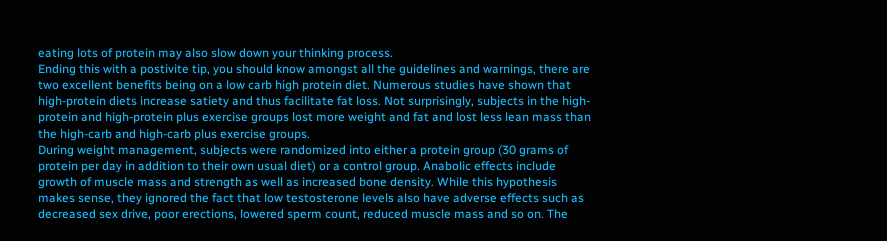eating lots of protein may also slow down your thinking process.
Ending this with a postivite tip, you should know amongst all the guidelines and warnings, there are two excellent benefits being on a low carb high protein diet. Numerous studies have shown that high-protein diets increase satiety and thus facilitate fat loss. Not surprisingly, subjects in the high-protein and high-protein plus exercise groups lost more weight and fat and lost less lean mass than the high-carb and high-carb plus exercise groups.
During weight management, subjects were randomized into either a protein group (30 grams of protein per day in addition to their own usual diet) or a control group. Anabolic effects include growth of muscle mass and strength as well as increased bone density. While this hypothesis makes sense, they ignored the fact that low testosterone levels also have adverse effects such as decreased sex drive, poor erections, lowered sperm count, reduced muscle mass and so on. The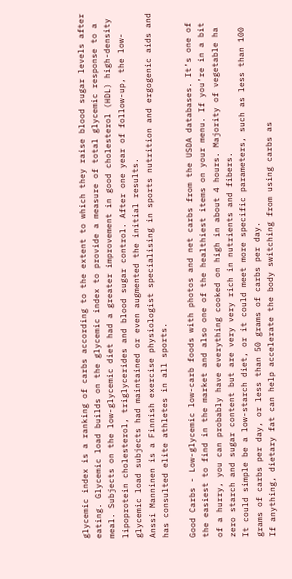glycemic index is a ranking of carbs according to the extent to which they raise blood sugar levels after eating. Glycemic load builds on the glycemic index to provide a measure of total glycemic response to a meal. Subjects on the low-glycemic diet had a greater improvement in good cholesterol (HDL) high-density lipoprotein cholesterol, triglycerides and blood sugar control. After one year of follow-up, the low-glycemic load subjects had maintained or even augmented the initial results.
Anssi Manninen is a Finnish exercise physiologist specialising in sports nutrition and ergogenic aids and has consulted elite athletes in all sports.

Good Carbs - Low-glycemic low-carb foods with photos and net carbs from the USDA databases. It’s one of the easiest to find in the market and also one of the healthiest items on your menu. If you’re in a bit of a hurry, you can probably have everything cooked on high in about 4 hours. Majority of vegetable ha zero starch and sugar content but are very very rich in nutrients and fibers.
It could simple be a low-starch diet, or it could meet more specific parameters, such as less than 100 grams of carbs per day, or less than 50 grams of carbs per day.
If anything, dietary fat can help accelerate the body switching from using carbs as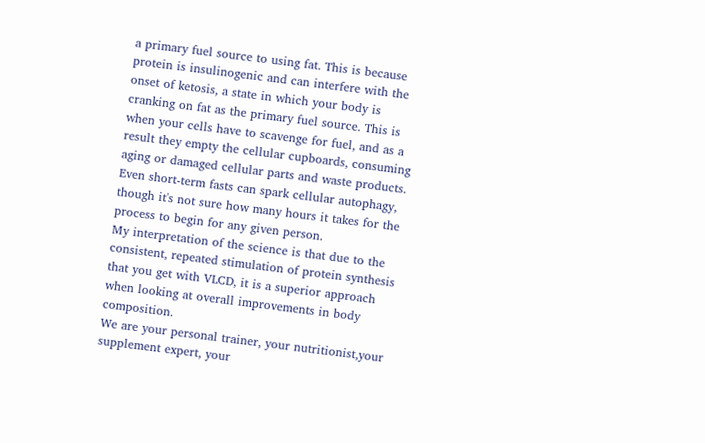a primary fuel source to using fat. This is because protein is insulinogenic and can interfere with the onset of ketosis, a state in which your body is cranking on fat as the primary fuel source. This is when your cells have to scavenge for fuel, and as a result they empty the cellular cupboards, consuming aging or damaged cellular parts and waste products. Even short-term fasts can spark cellular autophagy, though it's not sure how many hours it takes for the process to begin for any given person.
My interpretation of the science is that due to the consistent, repeated stimulation of protein synthesis that you get with VLCD, it is a superior approach when looking at overall improvements in body composition.
We are your personal trainer, your nutritionist,your supplement expert, your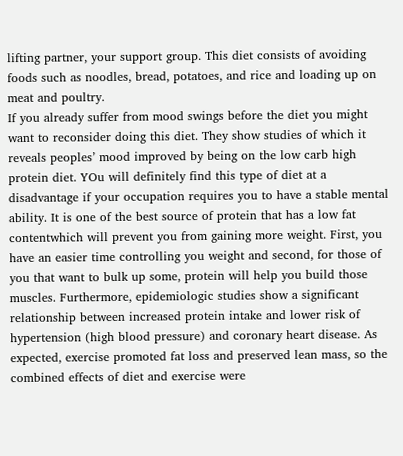lifting partner, your support group. This diet consists of avoiding foods such as noodles, bread, potatoes, and rice and loading up on meat and poultry.
If you already suffer from mood swings before the diet you might want to reconsider doing this diet. They show studies of which it reveals peoples’ mood improved by being on the low carb high protein diet. YOu will definitely find this type of diet at a disadvantage if your occupation requires you to have a stable mental ability. It is one of the best source of protein that has a low fat contentwhich will prevent you from gaining more weight. First, you have an easier time controlling you weight and second, for those of you that want to bulk up some, protein will help you build those muscles. Furthermore, epidemiologic studies show a significant relationship between increased protein intake and lower risk of hypertension (high blood pressure) and coronary heart disease. As expected, exercise promoted fat loss and preserved lean mass, so the combined effects of diet and exercise were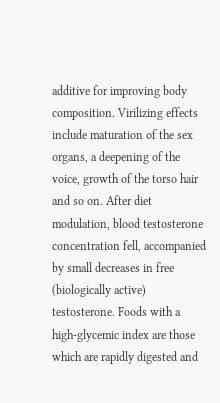additive for improving body composition. Virilizing effects include maturation of the sex organs, a deepening of the voice, growth of the torso hair and so on. After diet modulation, blood testosterone concentration fell, accompanied by small decreases in free (biologically active) testosterone. Foods with a high-glycemic index are those which are rapidly digested and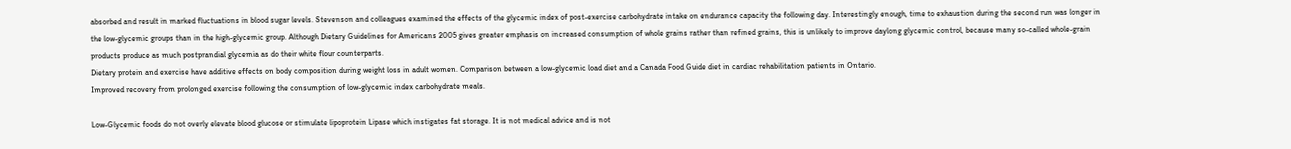absorbed and result in marked fluctuations in blood sugar levels. Stevenson and colleagues examined the effects of the glycemic index of post-exercise carbohydrate intake on endurance capacity the following day. Interestingly enough, time to exhaustion during the second run was longer in the low-glycemic groups than in the high-glycemic group. Although Dietary Guidelines for Americans 2005 gives greater emphasis on increased consumption of whole grains rather than refined grains, this is unlikely to improve daylong glycemic control, because many so-called whole-grain products produce as much postprandial glycemia as do their white flour counterparts.
Dietary protein and exercise have additive effects on body composition during weight loss in adult women. Comparison between a low-glycemic load diet and a Canada Food Guide diet in cardiac rehabilitation patients in Ontario.
Improved recovery from prolonged exercise following the consumption of low-glycemic index carbohydrate meals.

Low-Glycemic foods do not overly elevate blood glucose or stimulate lipoprotein Lipase which instigates fat storage. It is not medical advice and is not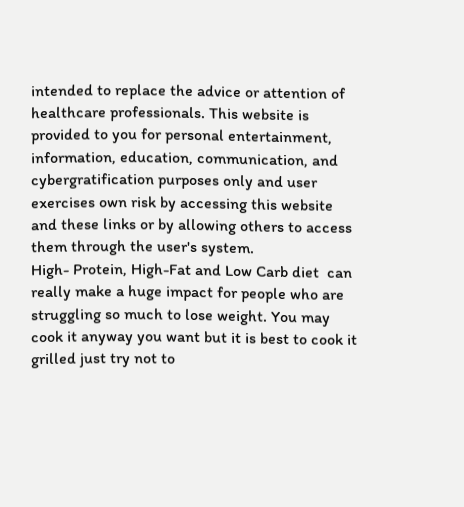intended to replace the advice or attention of healthcare professionals. This website is provided to you for personal entertainment, information, education, communication, and cybergratification purposes only and user exercises own risk by accessing this website and these links or by allowing others to access them through the user's system.
High- Protein, High-Fat and Low Carb diet  can really make a huge impact for people who are struggling so much to lose weight. You may cook it anyway you want but it is best to cook it grilled just try not to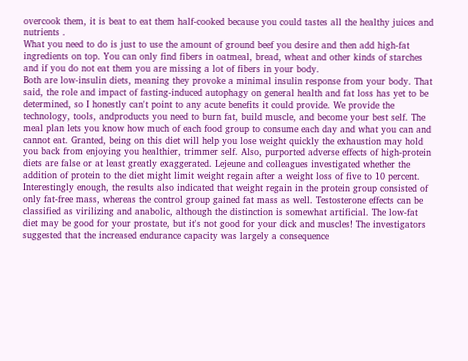overcook them, it is beat to eat them half-cooked because you could tastes all the healthy juices and nutrients .
What you need to do is just to use the amount of ground beef you desire and then add high-fat ingredients on top. You can only find fibers in oatmeal, bread, wheat and other kinds of starches and if you do not eat them you are missing a lot of fibers in your body.
Both are low-insulin diets, meaning they provoke a minimal insulin response from your body. That said, the role and impact of fasting-induced autophagy on general health and fat loss has yet to be determined, so I honestly can't point to any acute benefits it could provide. We provide the technology, tools, andproducts you need to burn fat, build muscle, and become your best self. The meal plan lets you know how much of each food group to consume each day and what you can and cannot eat. Granted, being on this diet will help you lose weight quickly the exhaustion may hold you back from enjoying you healthier, trimmer self. Also, purported adverse effects of high-protein diets are false or at least greatly exaggerated. Lejeune and colleagues investigated whether the addition of protein to the diet might limit weight regain after a weight loss of five to 10 percent.
Interestingly enough, the results also indicated that weight regain in the protein group consisted of only fat-free mass, whereas the control group gained fat mass as well. Testosterone effects can be classified as virilizing and anabolic, although the distinction is somewhat artificial. The low-fat diet may be good for your prostate, but it's not good for your dick and muscles! The investigators suggested that the increased endurance capacity was largely a consequence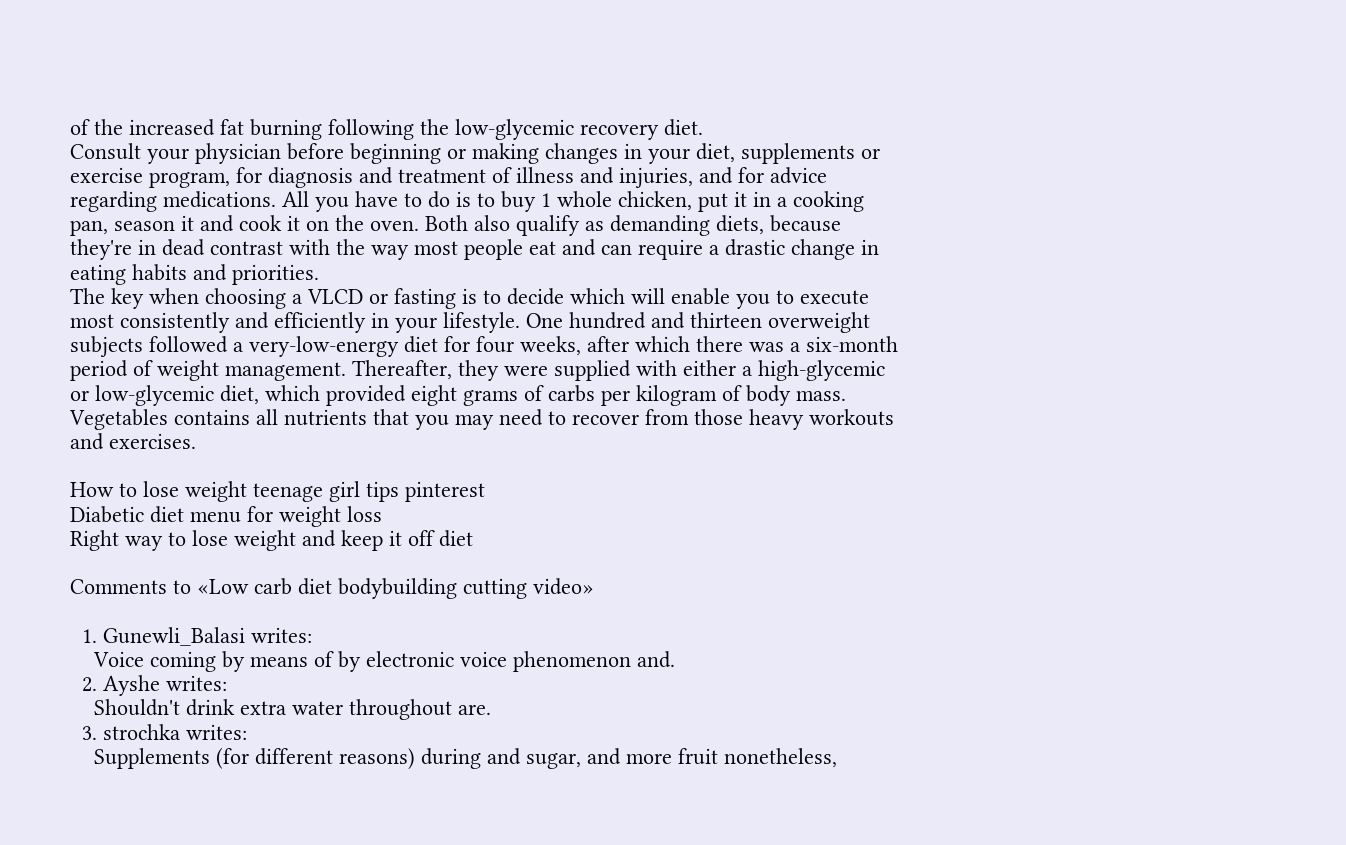of the increased fat burning following the low-glycemic recovery diet.
Consult your physician before beginning or making changes in your diet, supplements or exercise program, for diagnosis and treatment of illness and injuries, and for advice regarding medications. All you have to do is to buy 1 whole chicken, put it in a cooking pan, season it and cook it on the oven. Both also qualify as demanding diets, because they're in dead contrast with the way most people eat and can require a drastic change in eating habits and priorities.
The key when choosing a VLCD or fasting is to decide which will enable you to execute most consistently and efficiently in your lifestyle. One hundred and thirteen overweight subjects followed a very-low-energy diet for four weeks, after which there was a six-month period of weight management. Thereafter, they were supplied with either a high-glycemic or low-glycemic diet, which provided eight grams of carbs per kilogram of body mass.
Vegetables contains all nutrients that you may need to recover from those heavy workouts and exercises.

How to lose weight teenage girl tips pinterest
Diabetic diet menu for weight loss
Right way to lose weight and keep it off diet

Comments to «Low carb diet bodybuilding cutting video»

  1. Gunewli_Balasi writes:
    Voice coming by means of by electronic voice phenomenon and.
  2. Ayshe writes:
    Shouldn't drink extra water throughout are.
  3. strochka writes:
    Supplements (for different reasons) during and sugar, and more fruit nonetheless,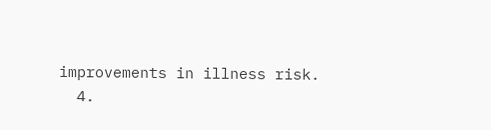improvements in illness risk.
  4.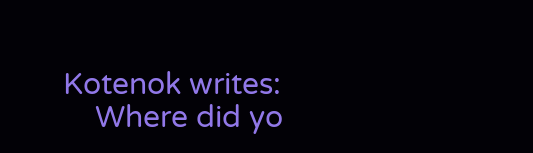Kotenok writes:
    Where did yo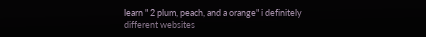learn " 2 plum, peach, and a orange" i definitely different websites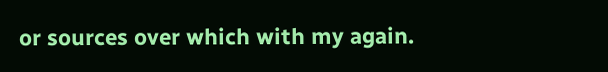or sources over which with my again.